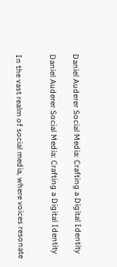Daniel Auderer Social Media: Crafting a Digital Identity

Daniel Auderer Social Media: Crafting a Digital Identity


In the vast realm of social media, where voices resonate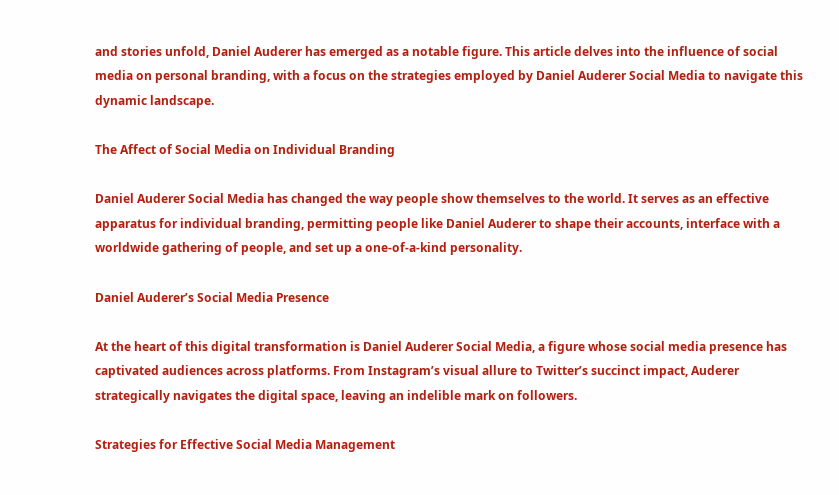and stories unfold, Daniel Auderer has emerged as a notable figure. This article delves into the influence of social media on personal branding, with a focus on the strategies employed by Daniel Auderer Social Media to navigate this dynamic landscape.

The Affect of Social Media on Individual Branding

Daniel Auderer Social Media has changed the way people show themselves to the world. It serves as an effective apparatus for individual branding, permitting people like Daniel Auderer to shape their accounts, interface with a worldwide gathering of people, and set up a one-of-a-kind personality.

Daniel Auderer’s Social Media Presence

At the heart of this digital transformation is Daniel Auderer Social Media, a figure whose social media presence has captivated audiences across platforms. From Instagram’s visual allure to Twitter’s succinct impact, Auderer strategically navigates the digital space, leaving an indelible mark on followers.

Strategies for Effective Social Media Management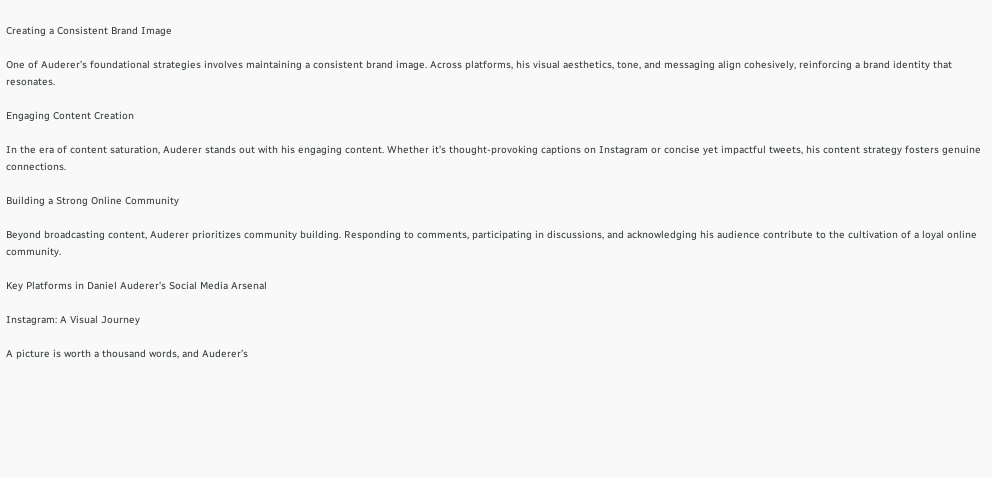Creating a Consistent Brand Image

One of Auderer’s foundational strategies involves maintaining a consistent brand image. Across platforms, his visual aesthetics, tone, and messaging align cohesively, reinforcing a brand identity that resonates.

Engaging Content Creation

In the era of content saturation, Auderer stands out with his engaging content. Whether it’s thought-provoking captions on Instagram or concise yet impactful tweets, his content strategy fosters genuine connections.

Building a Strong Online Community

Beyond broadcasting content, Auderer prioritizes community building. Responding to comments, participating in discussions, and acknowledging his audience contribute to the cultivation of a loyal online community.

Key Platforms in Daniel Auderer’s Social Media Arsenal

Instagram: A Visual Journey

A picture is worth a thousand words, and Auderer’s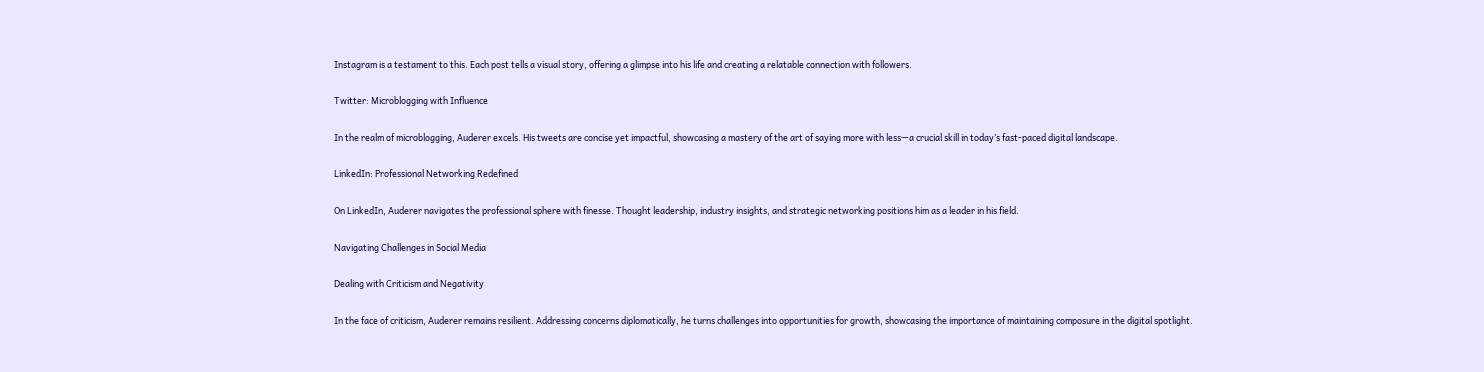Instagram is a testament to this. Each post tells a visual story, offering a glimpse into his life and creating a relatable connection with followers.

Twitter: Microblogging with Influence

In the realm of microblogging, Auderer excels. His tweets are concise yet impactful, showcasing a mastery of the art of saying more with less—a crucial skill in today’s fast-paced digital landscape.

LinkedIn: Professional Networking Redefined

On LinkedIn, Auderer navigates the professional sphere with finesse. Thought leadership, industry insights, and strategic networking positions him as a leader in his field.

Navigating Challenges in Social Media

Dealing with Criticism and Negativity

In the face of criticism, Auderer remains resilient. Addressing concerns diplomatically, he turns challenges into opportunities for growth, showcasing the importance of maintaining composure in the digital spotlight.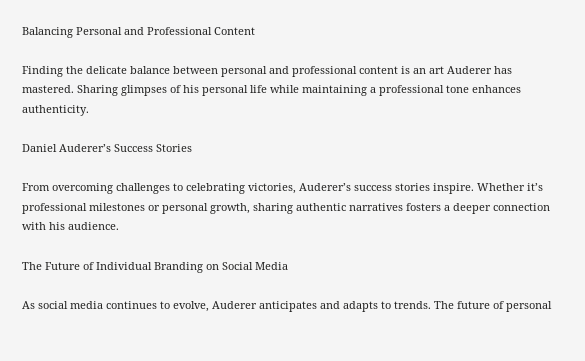Balancing Personal and Professional Content

Finding the delicate balance between personal and professional content is an art Auderer has mastered. Sharing glimpses of his personal life while maintaining a professional tone enhances authenticity.

Daniel Auderer’s Success Stories

From overcoming challenges to celebrating victories, Auderer’s success stories inspire. Whether it’s professional milestones or personal growth, sharing authentic narratives fosters a deeper connection with his audience.

The Future of Individual Branding on Social Media

As social media continues to evolve, Auderer anticipates and adapts to trends. The future of personal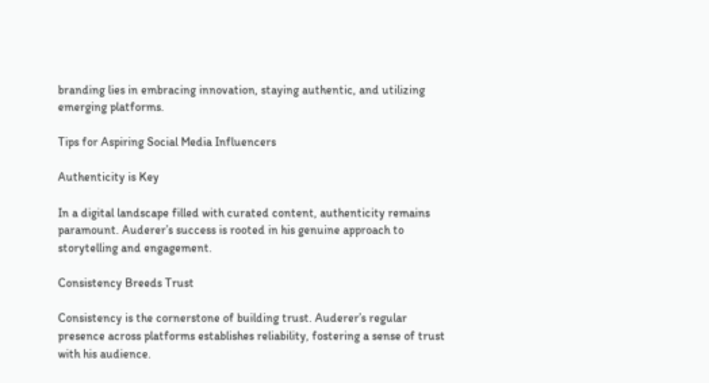branding lies in embracing innovation, staying authentic, and utilizing emerging platforms.

Tips for Aspiring Social Media Influencers

Authenticity is Key

In a digital landscape filled with curated content, authenticity remains paramount. Auderer’s success is rooted in his genuine approach to storytelling and engagement.

Consistency Breeds Trust

Consistency is the cornerstone of building trust. Auderer’s regular presence across platforms establishes reliability, fostering a sense of trust with his audience.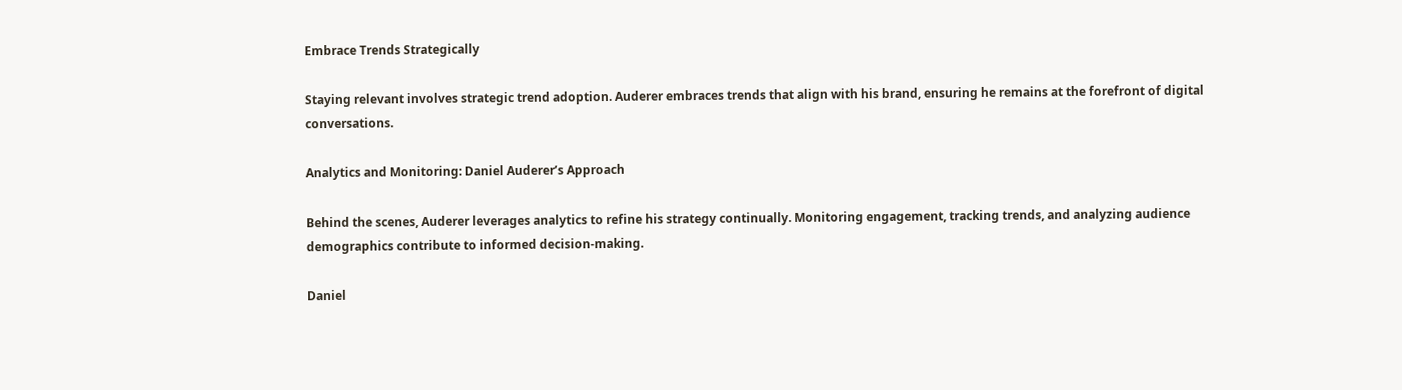Embrace Trends Strategically

Staying relevant involves strategic trend adoption. Auderer embraces trends that align with his brand, ensuring he remains at the forefront of digital conversations.

Analytics and Monitoring: Daniel Auderer’s Approach

Behind the scenes, Auderer leverages analytics to refine his strategy continually. Monitoring engagement, tracking trends, and analyzing audience demographics contribute to informed decision-making.

Daniel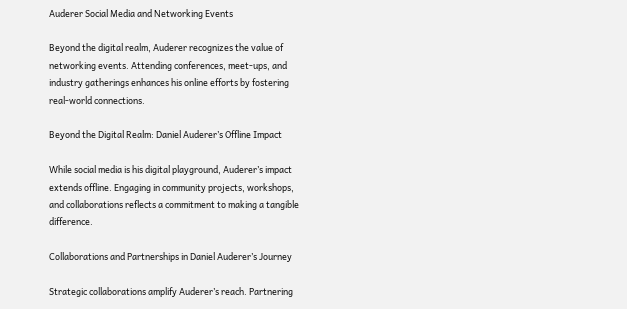Auderer Social Media and Networking Events

Beyond the digital realm, Auderer recognizes the value of networking events. Attending conferences, meet-ups, and industry gatherings enhances his online efforts by fostering real-world connections.

Beyond the Digital Realm: Daniel Auderer’s Offline Impact

While social media is his digital playground, Auderer’s impact extends offline. Engaging in community projects, workshops, and collaborations reflects a commitment to making a tangible difference.

Collaborations and Partnerships in Daniel Auderer’s Journey

Strategic collaborations amplify Auderer’s reach. Partnering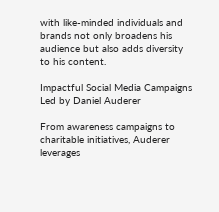with like-minded individuals and brands not only broadens his audience but also adds diversity to his content.

Impactful Social Media Campaigns Led by Daniel Auderer

From awareness campaigns to charitable initiatives, Auderer leverages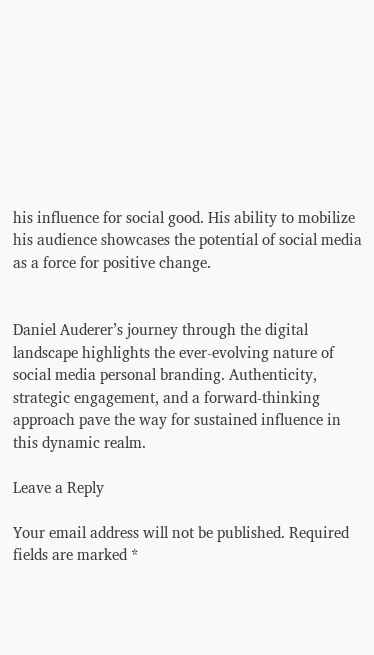his influence for social good. His ability to mobilize his audience showcases the potential of social media as a force for positive change.


Daniel Auderer’s journey through the digital landscape highlights the ever-evolving nature of social media personal branding. Authenticity, strategic engagement, and a forward-thinking approach pave the way for sustained influence in this dynamic realm.

Leave a Reply

Your email address will not be published. Required fields are marked *